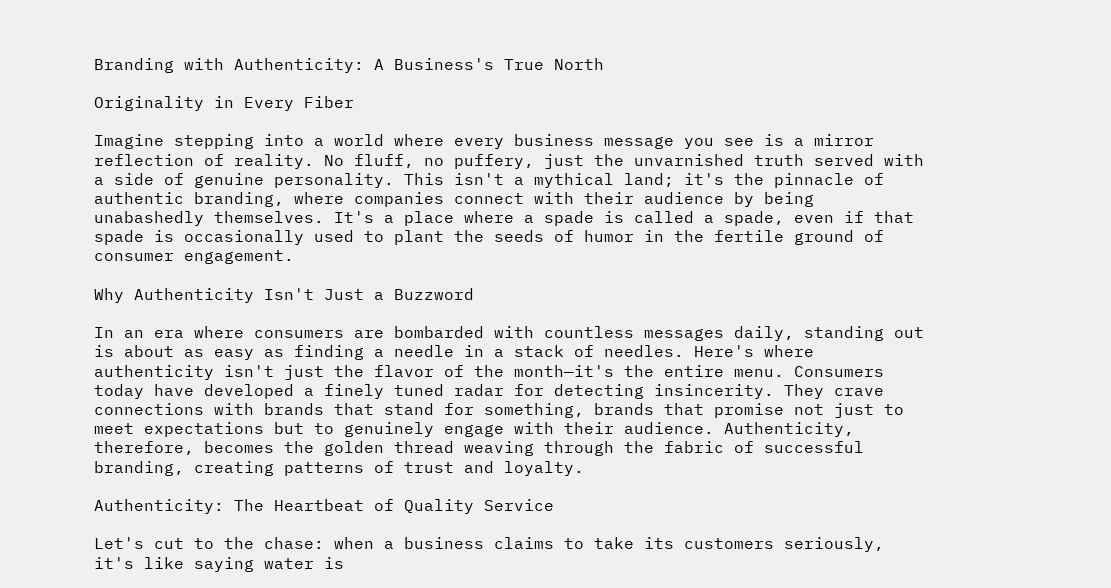Branding with Authenticity: A Business's True North

Originality in Every Fiber

Imagine stepping into a world where every business message you see is a mirror reflection of reality. No fluff, no puffery, just the unvarnished truth served with a side of genuine personality. This isn't a mythical land; it's the pinnacle of authentic branding, where companies connect with their audience by being unabashedly themselves. It's a place where a spade is called a spade, even if that spade is occasionally used to plant the seeds of humor in the fertile ground of consumer engagement.

Why Authenticity Isn't Just a Buzzword

In an era where consumers are bombarded with countless messages daily, standing out is about as easy as finding a needle in a stack of needles. Here's where authenticity isn't just the flavor of the month—it's the entire menu. Consumers today have developed a finely tuned radar for detecting insincerity. They crave connections with brands that stand for something, brands that promise not just to meet expectations but to genuinely engage with their audience. Authenticity, therefore, becomes the golden thread weaving through the fabric of successful branding, creating patterns of trust and loyalty.

Authenticity: The Heartbeat of Quality Service

Let's cut to the chase: when a business claims to take its customers seriously, it's like saying water is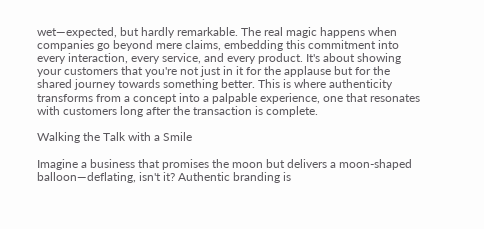wet—expected, but hardly remarkable. The real magic happens when companies go beyond mere claims, embedding this commitment into every interaction, every service, and every product. It's about showing your customers that you're not just in it for the applause but for the shared journey towards something better. This is where authenticity transforms from a concept into a palpable experience, one that resonates with customers long after the transaction is complete.

Walking the Talk with a Smile

Imagine a business that promises the moon but delivers a moon-shaped balloon—deflating, isn't it? Authentic branding is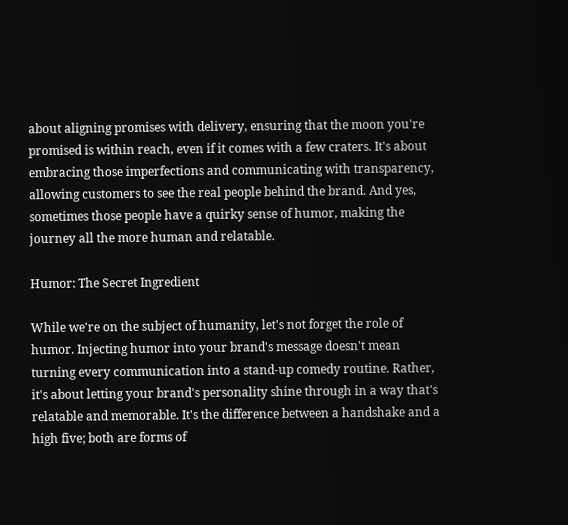about aligning promises with delivery, ensuring that the moon you're promised is within reach, even if it comes with a few craters. It's about embracing those imperfections and communicating with transparency, allowing customers to see the real people behind the brand. And yes, sometimes those people have a quirky sense of humor, making the journey all the more human and relatable.

Humor: The Secret Ingredient

While we're on the subject of humanity, let's not forget the role of humor. Injecting humor into your brand's message doesn't mean turning every communication into a stand-up comedy routine. Rather, it's about letting your brand's personality shine through in a way that's relatable and memorable. It's the difference between a handshake and a high five; both are forms of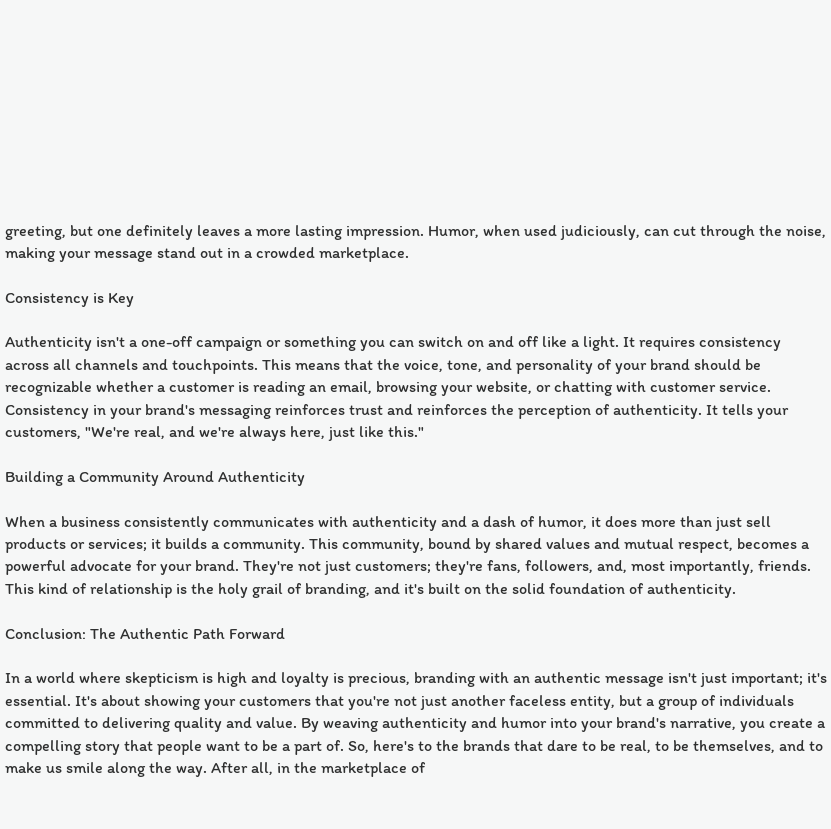greeting, but one definitely leaves a more lasting impression. Humor, when used judiciously, can cut through the noise, making your message stand out in a crowded marketplace.

Consistency is Key

Authenticity isn't a one-off campaign or something you can switch on and off like a light. It requires consistency across all channels and touchpoints. This means that the voice, tone, and personality of your brand should be recognizable whether a customer is reading an email, browsing your website, or chatting with customer service. Consistency in your brand's messaging reinforces trust and reinforces the perception of authenticity. It tells your customers, "We're real, and we're always here, just like this."

Building a Community Around Authenticity

When a business consistently communicates with authenticity and a dash of humor, it does more than just sell products or services; it builds a community. This community, bound by shared values and mutual respect, becomes a powerful advocate for your brand. They're not just customers; they're fans, followers, and, most importantly, friends. This kind of relationship is the holy grail of branding, and it's built on the solid foundation of authenticity.

Conclusion: The Authentic Path Forward

In a world where skepticism is high and loyalty is precious, branding with an authentic message isn't just important; it's essential. It's about showing your customers that you're not just another faceless entity, but a group of individuals committed to delivering quality and value. By weaving authenticity and humor into your brand's narrative, you create a compelling story that people want to be a part of. So, here's to the brands that dare to be real, to be themselves, and to make us smile along the way. After all, in the marketplace of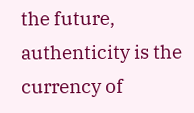the future, authenticity is the currency of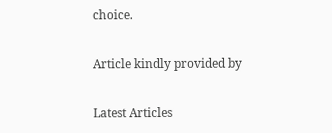choice.

Article kindly provided by

Latest Articles